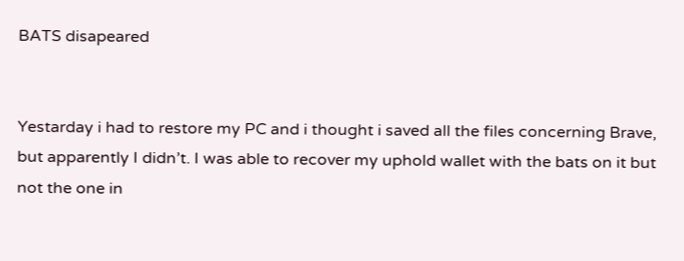BATS disapeared


Yestarday i had to restore my PC and i thought i saved all the files concerning Brave, but apparently I didn’t. I was able to recover my uphold wallet with the bats on it but not the one in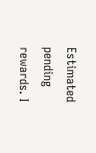Estimated pending rewards. I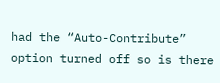had the “Auto-Contribute” option turned off so is there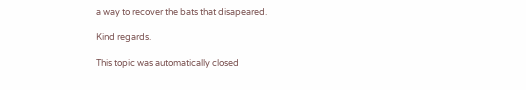a way to recover the bats that disapeared.

Kind regards.

This topic was automatically closed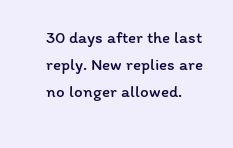30 days after the last reply. New replies are no longer allowed.